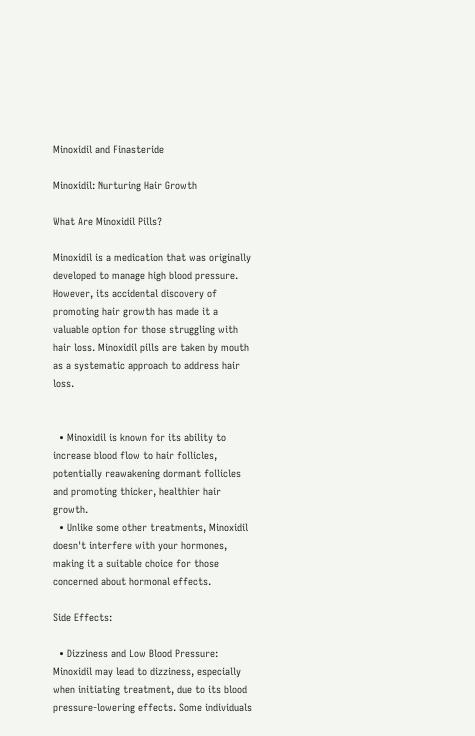Minoxidil and Finasteride

Minoxidil: Nurturing Hair Growth

What Are Minoxidil Pills?

Minoxidil is a medication that was originally developed to manage high blood pressure. However, its accidental discovery of promoting hair growth has made it a valuable option for those struggling with hair loss. Minoxidil pills are taken by mouth as a systematic approach to address hair loss.


  • Minoxidil is known for its ability to increase blood flow to hair follicles, potentially reawakening dormant follicles and promoting thicker, healthier hair growth.
  • Unlike some other treatments, Minoxidil doesn't interfere with your hormones, making it a suitable choice for those concerned about hormonal effects.

Side Effects:

  • Dizziness and Low Blood Pressure: Minoxidil may lead to dizziness, especially when initiating treatment, due to its blood pressure-lowering effects. Some individuals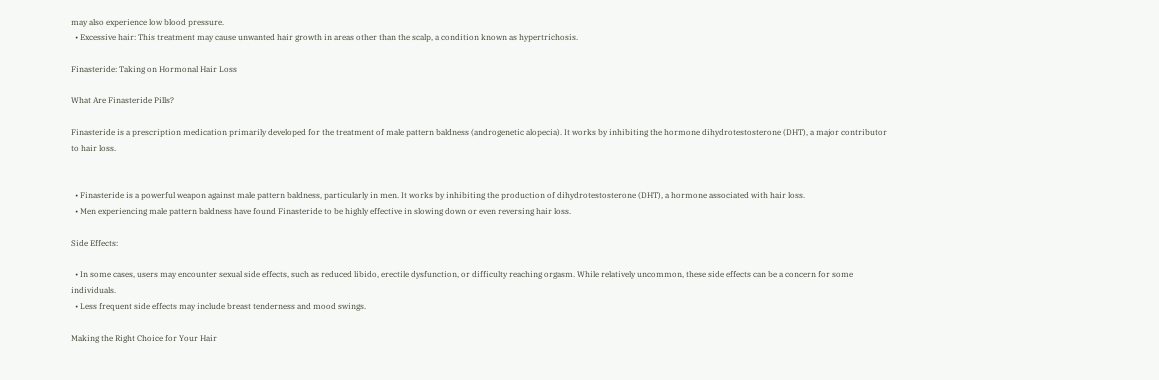may also experience low blood pressure.
  • Excessive hair: This treatment may cause unwanted hair growth in areas other than the scalp, a condition known as hypertrichosis.

Finasteride: Taking on Hormonal Hair Loss

What Are Finasteride Pills?

Finasteride is a prescription medication primarily developed for the treatment of male pattern baldness (androgenetic alopecia). It works by inhibiting the hormone dihydrotestosterone (DHT), a major contributor to hair loss.


  • Finasteride is a powerful weapon against male pattern baldness, particularly in men. It works by inhibiting the production of dihydrotestosterone (DHT), a hormone associated with hair loss.
  • Men experiencing male pattern baldness have found Finasteride to be highly effective in slowing down or even reversing hair loss.

Side Effects:

  • In some cases, users may encounter sexual side effects, such as reduced libido, erectile dysfunction, or difficulty reaching orgasm. While relatively uncommon, these side effects can be a concern for some individuals.
  • Less frequent side effects may include breast tenderness and mood swings.

Making the Right Choice for Your Hair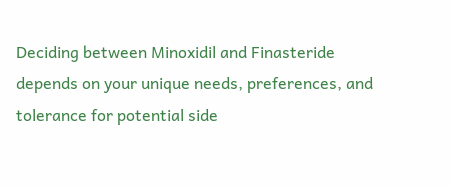Deciding between Minoxidil and Finasteride depends on your unique needs, preferences, and tolerance for potential side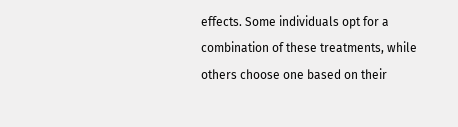effects. Some individuals opt for a combination of these treatments, while others choose one based on their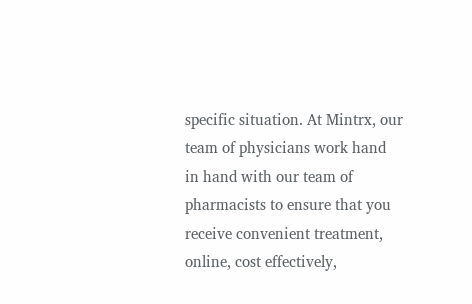specific situation. At Mintrx, our team of physicians work hand in hand with our team of pharmacists to ensure that you receive convenient treatment, online, cost effectively,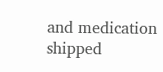and medication shipped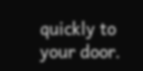quickly to your door.